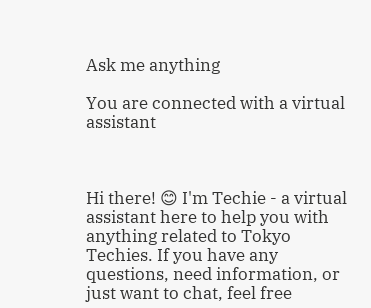Ask me anything

You are connected with a virtual assistant



Hi there! 😊 I'm Techie - a virtual assistant here to help you with anything related to Tokyo Techies. If you have any questions, need information, or just want to chat, feel free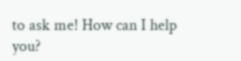to ask me! How can I help you?